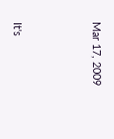Mar 17, 2009





It's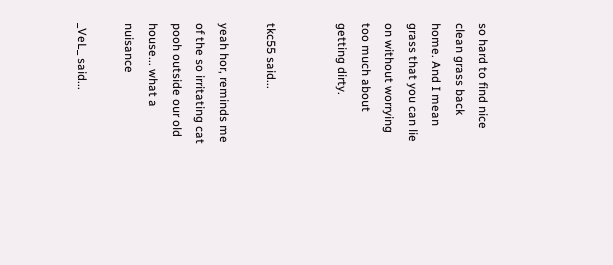so hard to find nice clean grass back home. And I mean grass that you can lie on without worrying too much about getting dirty.


tkc55 said...

yeah hor, reminds me of the so irritating cat pooh outside our old house... what a nuisance

_VeL_ said...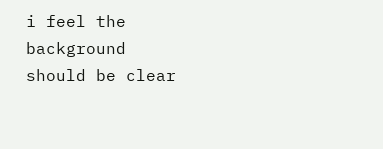i feel the background should be clear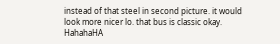instead of that steel in second picture. it would look more nicer lo. that bus is classic okay. HahahaHA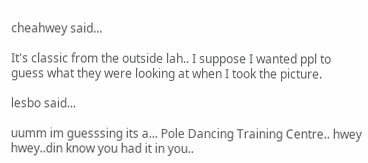cheahwey said...

It's classic from the outside lah.. I suppose I wanted ppl to guess what they were looking at when I took the picture.

lesbo said...

uumm im guesssing its a... Pole Dancing Training Centre.. hwey hwey..din know you had it in you..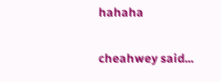hahaha

cheahwey said...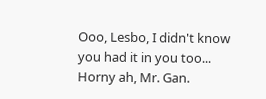Ooo, Lesbo, I didn't know you had it in you too... Horny ah, Mr. Gan.